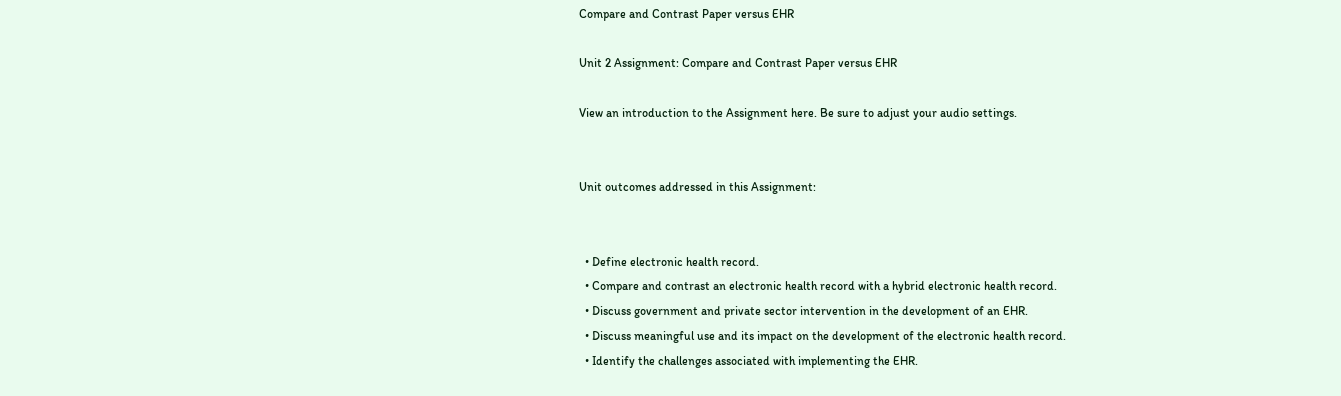Compare and Contrast Paper versus EHR

Unit 2 Assignment: Compare and Contrast Paper versus EHR

View an introduction to the Assignment here. Be sure to adjust your audio settings.


Unit outcomes addressed in this Assignment:


  • Define electronic health record.
  • Compare and contrast an electronic health record with a hybrid electronic health record.
  • Discuss government and private sector intervention in the development of an EHR.
  • Discuss meaningful use and its impact on the development of the electronic health record.
  • Identify the challenges associated with implementing the EHR.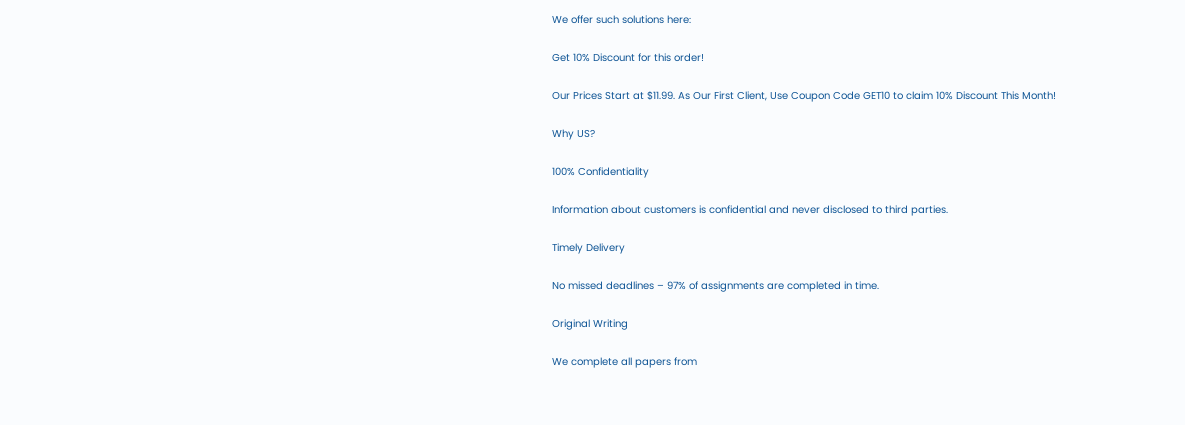We offer such solutions here:

Get 10% Discount for this order!

Our Prices Start at $11.99. As Our First Client, Use Coupon Code GET10 to claim 10% Discount This Month!

Why US?

100% Confidentiality

Information about customers is confidential and never disclosed to third parties.

Timely Delivery

No missed deadlines – 97% of assignments are completed in time.

Original Writing

We complete all papers from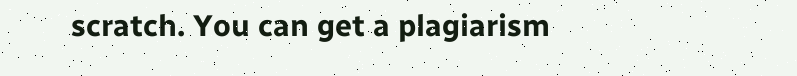scratch. You can get a plagiarism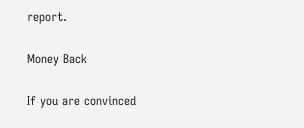report.

Money Back

If you are convinced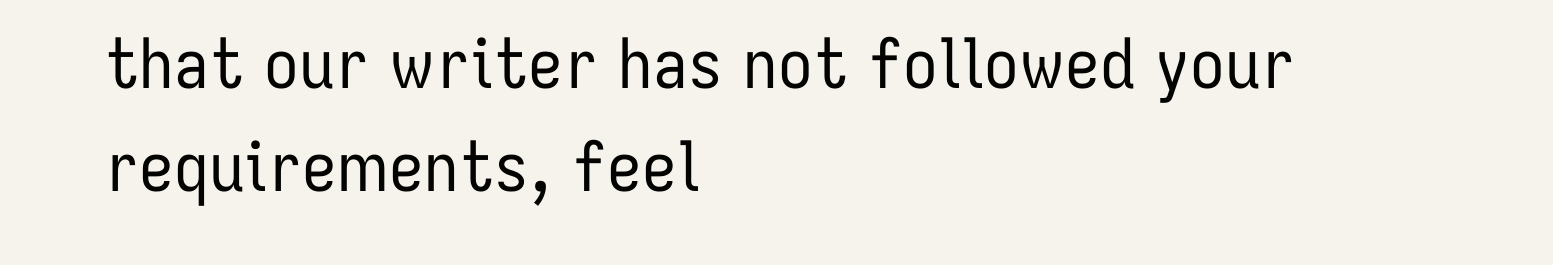that our writer has not followed your requirements, feel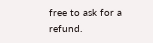free to ask for a refund.